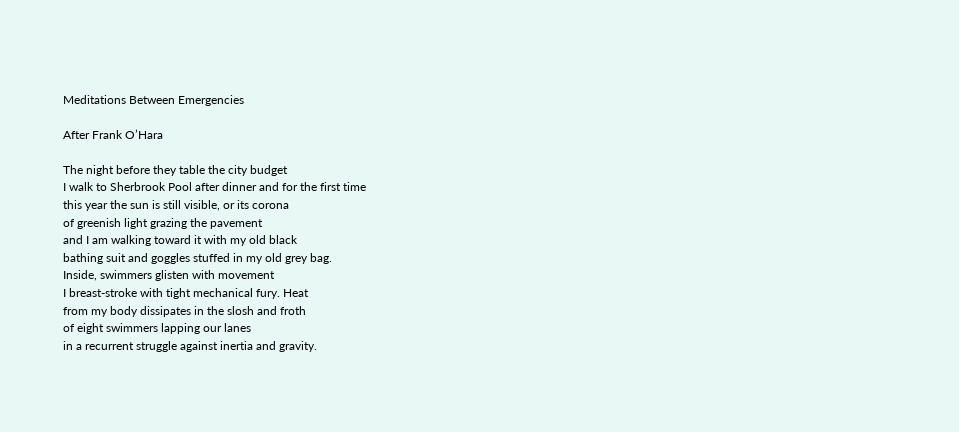Meditations Between Emergencies

After Frank O’Hara

The night before they table the city budget
I walk to Sherbrook Pool after dinner and for the first time
this year the sun is still visible, or its corona
of greenish light grazing the pavement
and I am walking toward it with my old black
bathing suit and goggles stuffed in my old grey bag.
Inside, swimmers glisten with movement
I breast-stroke with tight mechanical fury. Heat
from my body dissipates in the slosh and froth
of eight swimmers lapping our lanes
in a recurrent struggle against inertia and gravity.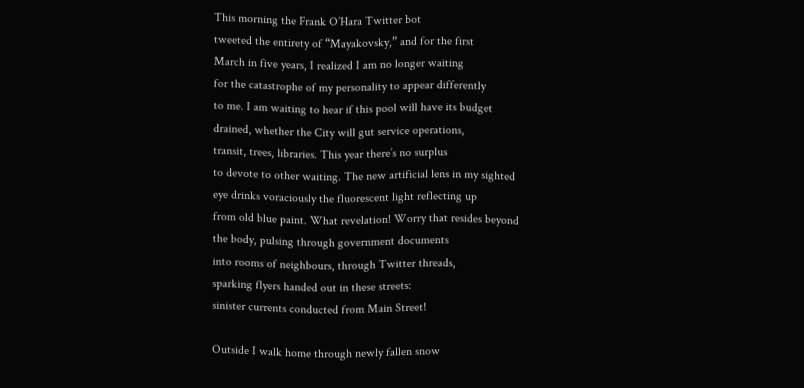This morning the Frank O’Hara Twitter bot
tweeted the entirety of “Mayakovsky,” and for the first
March in five years, I realized I am no longer waiting
for the catastrophe of my personality to appear differently
to me. I am waiting to hear if this pool will have its budget
drained, whether the City will gut service operations,
transit, trees, libraries. This year there’s no surplus
to devote to other waiting. The new artificial lens in my sighted
eye drinks voraciously the fluorescent light reflecting up
from old blue paint. What revelation! Worry that resides beyond
the body, pulsing through government documents
into rooms of neighbours, through Twitter threads,
sparking flyers handed out in these streets:
sinister currents conducted from Main Street!

Outside I walk home through newly fallen snow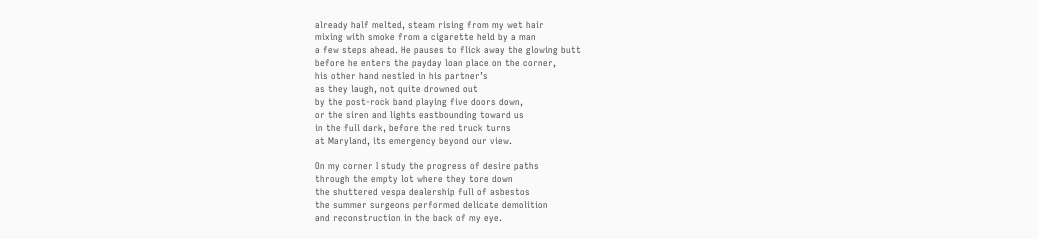already half melted, steam rising from my wet hair
mixing with smoke from a cigarette held by a man
a few steps ahead. He pauses to flick away the glowing butt
before he enters the payday loan place on the corner,
his other hand nestled in his partner’s
as they laugh, not quite drowned out
by the post-rock band playing five doors down,
or the siren and lights eastbounding toward us
in the full dark, before the red truck turns
at Maryland, its emergency beyond our view.

On my corner I study the progress of desire paths
through the empty lot where they tore down
the shuttered vespa dealership full of asbestos
the summer surgeons performed delicate demolition
and reconstruction in the back of my eye.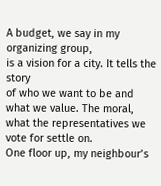A budget, we say in my organizing group,
is a vision for a city. It tells the story
of who we want to be and what we value. The moral,
what the representatives we vote for settle on.
One floor up, my neighbour’s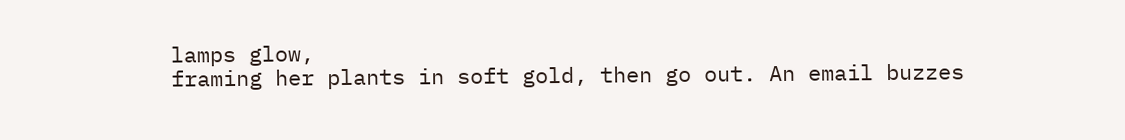lamps glow,
framing her plants in soft gold, then go out. An email buzzes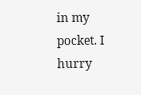in my pocket. I hurry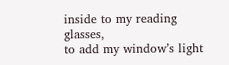inside to my reading glasses,
to add my window’s light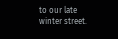to our late winter street.